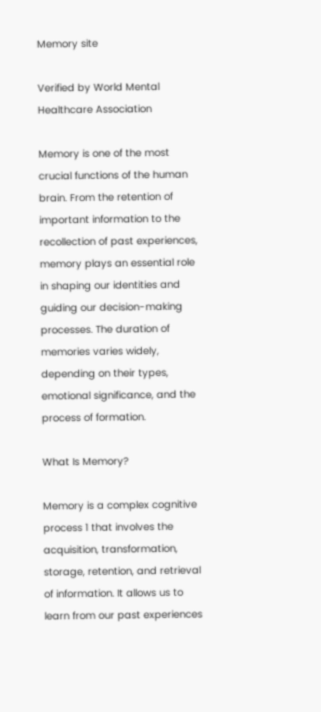Memory site

Verified by World Mental Healthcare Association

Memory is one of the most crucial functions of the human brain. From the retention of important information to the recollection of past experiences, memory plays an essential role in shaping our identities and guiding our decision-making processes. The duration of memories varies widely, depending on their types, emotional significance, and the process of formation.

What Is Memory?

Memory is a complex cognitive process 1 that involves the acquisition, transformation, storage, retention, and retrieval of information. It allows us to learn from our past experiences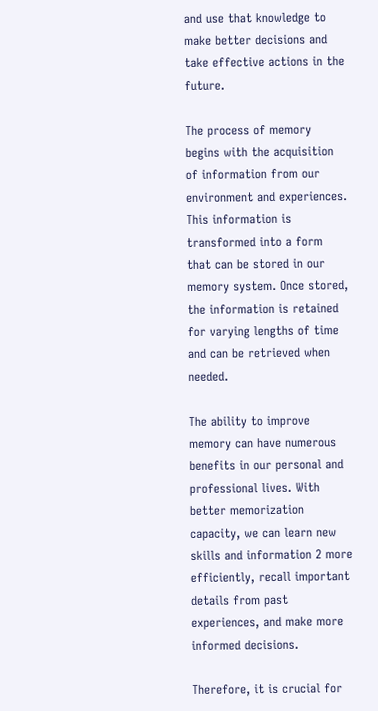and use that knowledge to make better decisions and take effective actions in the future.

The process of memory begins with the acquisition of information from our environment and experiences. This information is transformed into a form that can be stored in our memory system. Once stored, the information is retained for varying lengths of time and can be retrieved when needed.

The ability to improve memory can have numerous benefits in our personal and professional lives. With better memorization capacity, we can learn new skills and information 2 more efficiently, recall important details from past experiences, and make more informed decisions.

Therefore, it is crucial for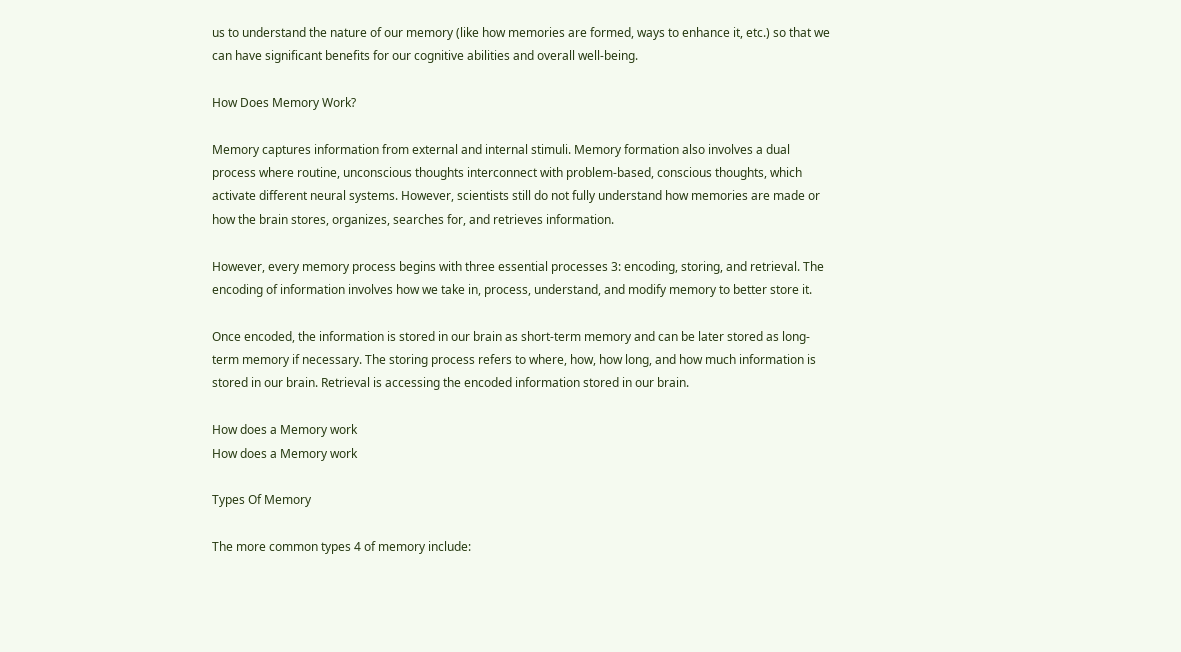us to understand the nature of our memory (like how memories are formed, ways to enhance it, etc.) so that we can have significant benefits for our cognitive abilities and overall well-being.

How Does Memory Work?

Memory captures information from external and internal stimuli. Memory formation also involves a dual process where routine, unconscious thoughts interconnect with problem-based, conscious thoughts, which activate different neural systems. However, scientists still do not fully understand how memories are made or how the brain stores, organizes, searches for, and retrieves information.

However, every memory process begins with three essential processes 3: encoding, storing, and retrieval. The encoding of information involves how we take in, process, understand, and modify memory to better store it.

Once encoded, the information is stored in our brain as short-term memory and can be later stored as long-term memory if necessary. The storing process refers to where, how, how long, and how much information is stored in our brain. Retrieval is accessing the encoded information stored in our brain.

How does a Memory work
How does a Memory work

Types Of Memory

The more common types 4 of memory include: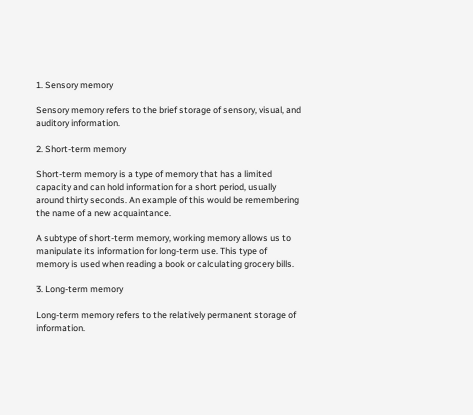1. Sensory memory

Sensory memory refers to the brief storage of sensory, visual, and auditory information.

2. Short-term memory

Short-term memory is a type of memory that has a limited capacity and can hold information for a short period, usually around thirty seconds. An example of this would be remembering the name of a new acquaintance.

A subtype of short-term memory, working memory allows us to manipulate its information for long-term use. This type of memory is used when reading a book or calculating grocery bills.

3. Long-term memory

Long-term memory refers to the relatively permanent storage of information.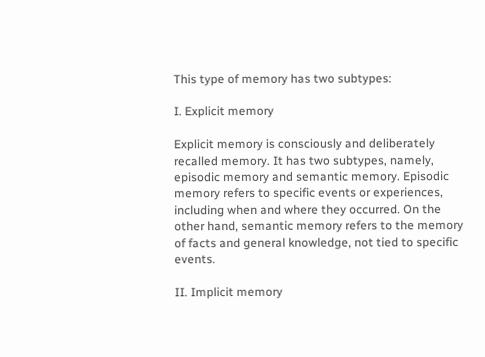This type of memory has two subtypes:

I. Explicit memory

Explicit memory is consciously and deliberately recalled memory. It has two subtypes, namely, episodic memory and semantic memory. Episodic memory refers to specific events or experiences, including when and where they occurred. On the other hand, semantic memory refers to the memory of facts and general knowledge, not tied to specific events.

II. Implicit memory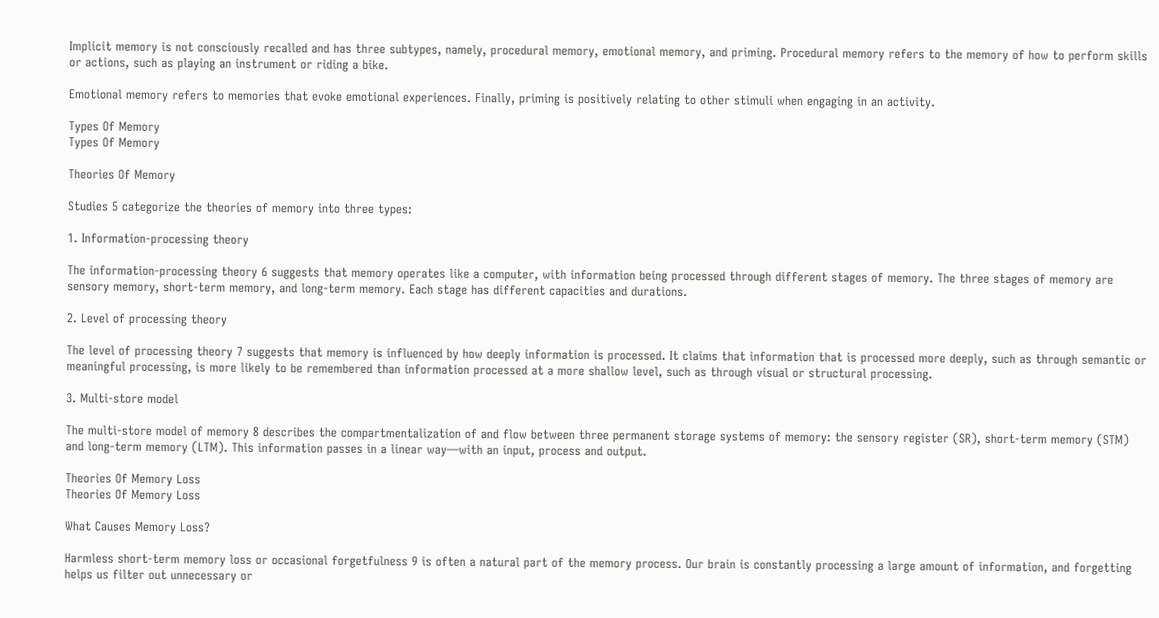Implicit memory is not consciously recalled and has three subtypes, namely, procedural memory, emotional memory, and priming. Procedural memory refers to the memory of how to perform skills or actions, such as playing an instrument or riding a bike.

Emotional memory refers to memories that evoke emotional experiences. Finally, priming is positively relating to other stimuli when engaging in an activity.

Types Of Memory
Types Of Memory

Theories Of Memory

Studies 5 categorize the theories of memory into three types:

1. Information-processing theory

The information-processing theory 6 suggests that memory operates like a computer, with information being processed through different stages of memory. The three stages of memory are sensory memory, short-term memory, and long-term memory. Each stage has different capacities and durations.

2. Level of processing theory

The level of processing theory 7 suggests that memory is influenced by how deeply information is processed. It claims that information that is processed more deeply, such as through semantic or meaningful processing, is more likely to be remembered than information processed at a more shallow level, such as through visual or structural processing.

3. Multi-store model

The multi-store model of memory 8 describes the compartmentalization of and flow between three permanent storage systems of memory: the sensory register (SR), short-term memory (STM) and long-term memory (LTM). This information passes in a linear way—with an input, process and output.

Theories Of Memory Loss
Theories Of Memory Loss

What Causes Memory Loss?

Harmless short-term memory loss or occasional forgetfulness 9 is often a natural part of the memory process. Our brain is constantly processing a large amount of information, and forgetting helps us filter out unnecessary or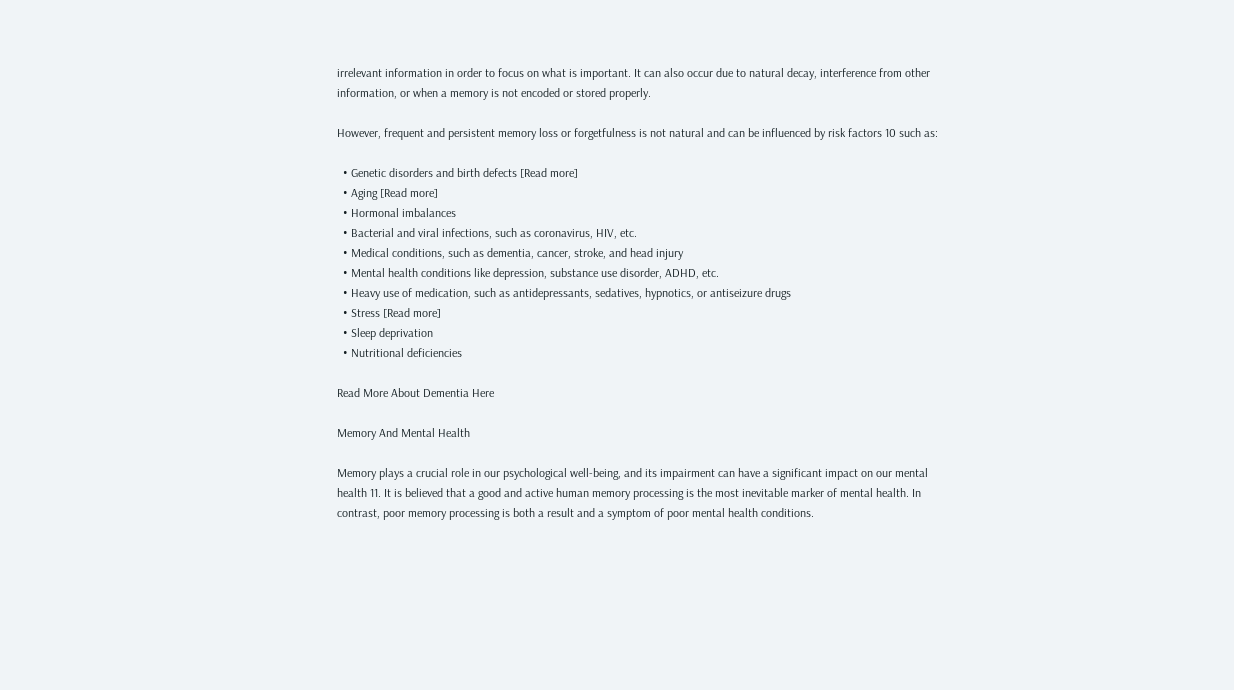irrelevant information in order to focus on what is important. It can also occur due to natural decay, interference from other information, or when a memory is not encoded or stored properly.

However, frequent and persistent memory loss or forgetfulness is not natural and can be influenced by risk factors 10 such as:

  • Genetic disorders and birth defects [Read more]
  • Aging [Read more]
  • Hormonal imbalances
  • Bacterial and viral infections, such as coronavirus, HIV, etc.
  • Medical conditions, such as dementia, cancer, stroke, and head injury
  • Mental health conditions like depression, substance use disorder, ADHD, etc.
  • Heavy use of medication, such as antidepressants, sedatives, hypnotics, or antiseizure drugs
  • Stress [Read more]
  • Sleep deprivation
  • Nutritional deficiencies

Read More About Dementia Here

Memory And Mental Health

Memory plays a crucial role in our psychological well-being, and its impairment can have a significant impact on our mental health 11. It is believed that a good and active human memory processing is the most inevitable marker of mental health. In contrast, poor memory processing is both a result and a symptom of poor mental health conditions.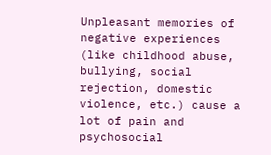Unpleasant memories of negative experiences (like childhood abuse, bullying, social rejection, domestic violence, etc.) cause a lot of pain and psychosocial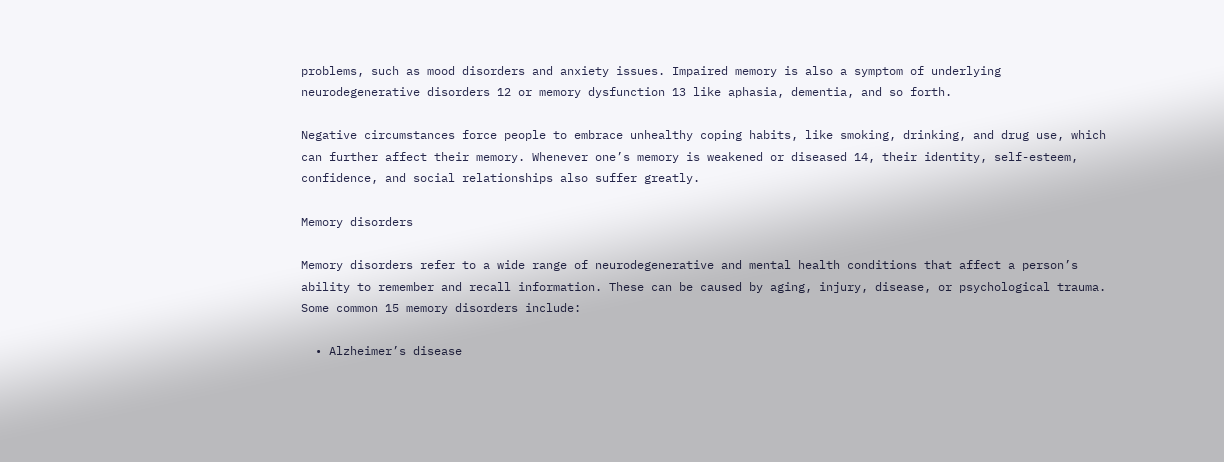problems, such as mood disorders and anxiety issues. Impaired memory is also a symptom of underlying neurodegenerative disorders 12 or memory dysfunction 13 like aphasia, dementia, and so forth.

Negative circumstances force people to embrace unhealthy coping habits, like smoking, drinking, and drug use, which can further affect their memory. Whenever one’s memory is weakened or diseased 14, their identity, self-esteem, confidence, and social relationships also suffer greatly.

Memory disorders

Memory disorders refer to a wide range of neurodegenerative and mental health conditions that affect a person’s ability to remember and recall information. These can be caused by aging, injury, disease, or psychological trauma. Some common 15 memory disorders include:

  • Alzheimer’s disease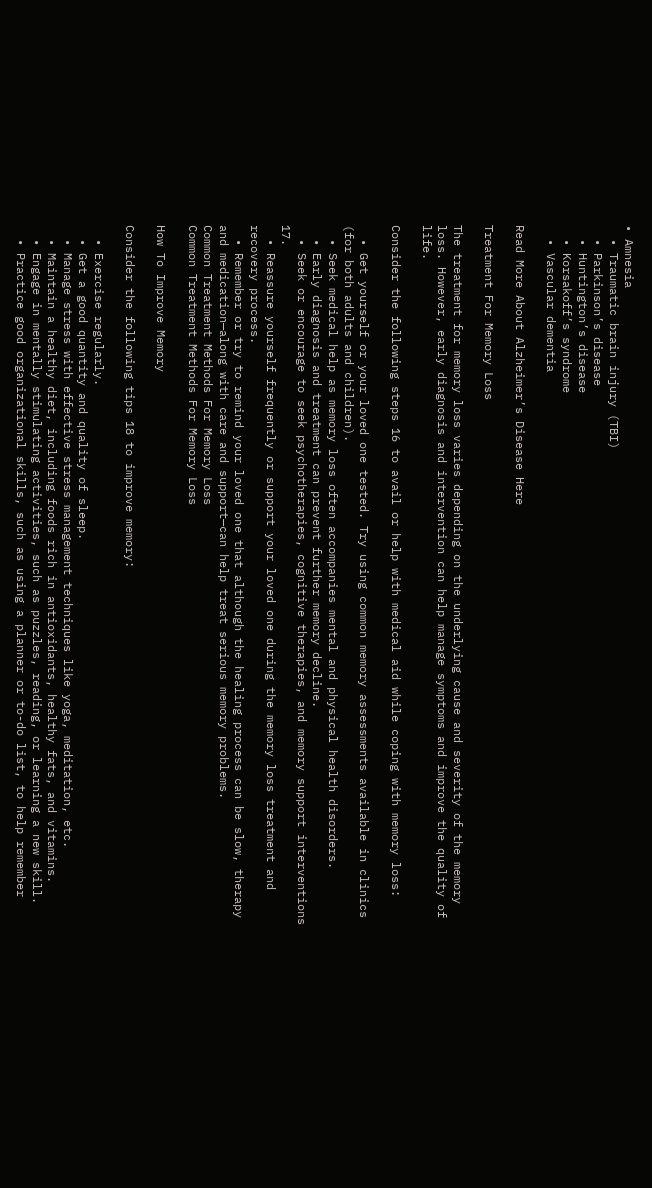• Amnesia
  • Traumatic brain injury (TBI)
  • Parkinson’s disease
  • Huntington’s disease
  • Korsakoff’s syndrome
  • Vascular dementia

Read More About Alzheimer’s Disease Here

Treatment For Memory Loss

The treatment for memory loss varies depending on the underlying cause and severity of the memory loss. However, early diagnosis and intervention can help manage symptoms and improve the quality of life.

Consider the following steps 16 to avail or help with medical aid while coping with memory loss:

  • Get yourself or your loved one tested. Try using common memory assessments available in clinics (for both adults and children).
  • Seek medical help as memory loss often accompanies mental and physical health disorders.
  • Early diagnosis and treatment can prevent further memory decline.
  • Seek or encourage to seek psychotherapies, cognitive therapies, and memory support interventions 17.
  • Reassure yourself frequently or support your loved one during the memory loss treatment and recovery process.
  • Remember or try to remind your loved one that although the healing process can be slow, therapy and medication—along with care and support—can help treat serious memory problems.
Common Treatment Methods For Memory Loss
Common Treatment Methods For Memory Loss

How To Improve Memory

Consider the following tips 18 to improve memory:

  • Exercise regularly.
  • Get a good quantity and quality of sleep.
  • Manage stress with effective stress management techniques like yoga, meditation, etc.
  • Maintain a healthy diet, including foods rich in antioxidants, healthy fats, and vitamins.
  • Engage in mentally stimulating activities, such as puzzles, reading, or learning a new skill.
  • Practice good organizational skills, such as using a planner or to-do list, to help remember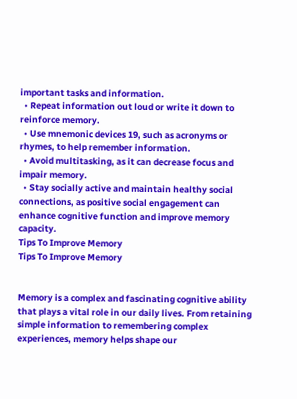important tasks and information.
  • Repeat information out loud or write it down to reinforce memory.
  • Use mnemonic devices 19, such as acronyms or rhymes, to help remember information.
  • Avoid multitasking, as it can decrease focus and impair memory.
  • Stay socially active and maintain healthy social connections, as positive social engagement can enhance cognitive function and improve memory capacity.
Tips To Improve Memory
Tips To Improve Memory


Memory is a complex and fascinating cognitive ability that plays a vital role in our daily lives. From retaining simple information to remembering complex experiences, memory helps shape our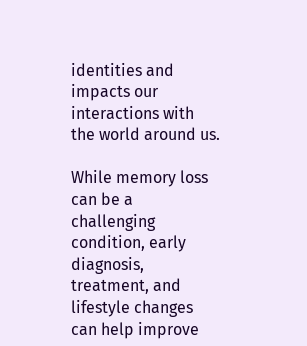identities and impacts our interactions with the world around us.

While memory loss can be a challenging condition, early diagnosis, treatment, and lifestyle changes can help improve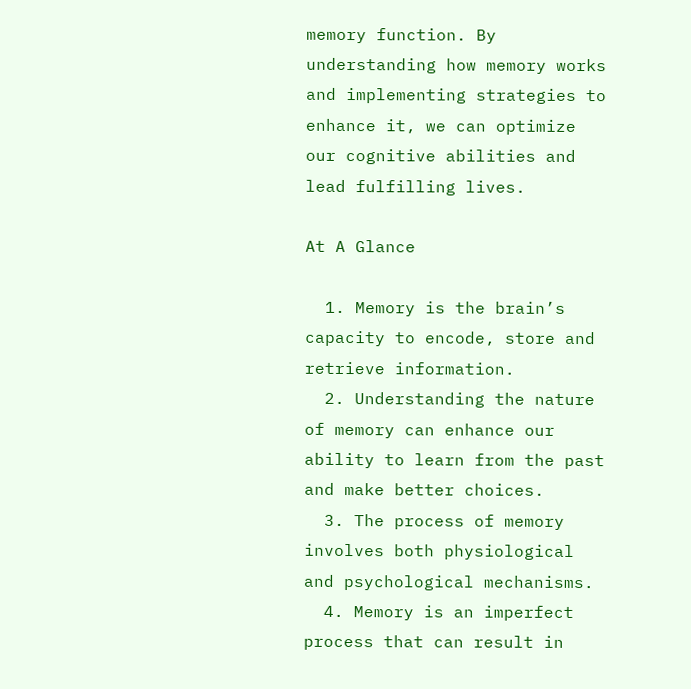memory function. By understanding how memory works and implementing strategies to enhance it, we can optimize our cognitive abilities and lead fulfilling lives.

At A Glance

  1. Memory is the brain’s capacity to encode, store and retrieve information.
  2. Understanding the nature of memory can enhance our ability to learn from the past and make better choices.
  3. The process of memory involves both physiological and psychological mechanisms.
  4. Memory is an imperfect process that can result in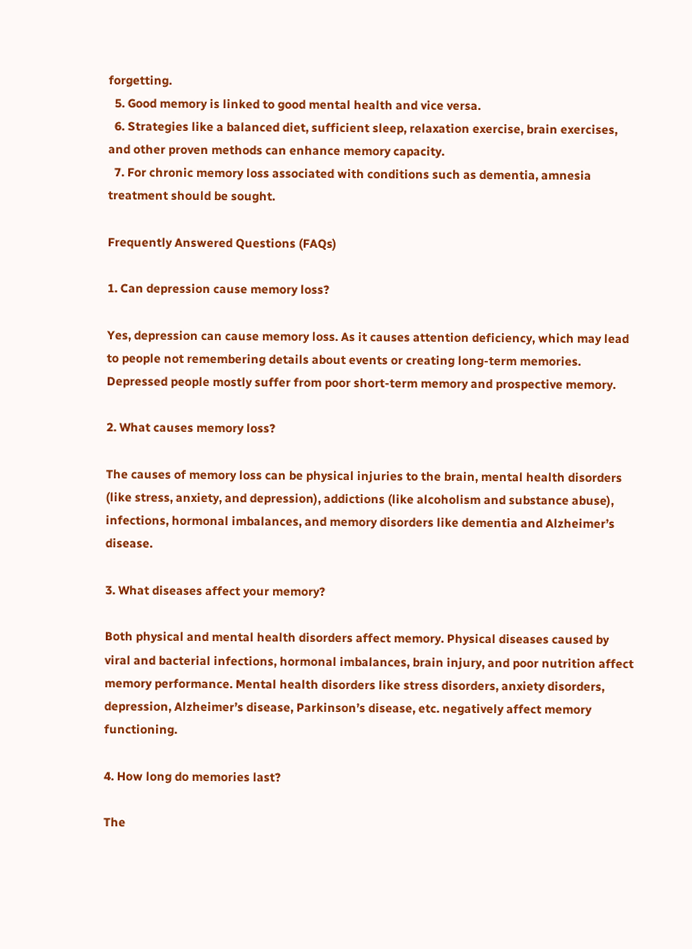forgetting.
  5. Good memory is linked to good mental health and vice versa.
  6. Strategies like a balanced diet, sufficient sleep, relaxation exercise, brain exercises, and other proven methods can enhance memory capacity.
  7. For chronic memory loss associated with conditions such as dementia, amnesia treatment should be sought.

Frequently Answered Questions (FAQs)

1. Can depression cause memory loss?

Yes, depression can cause memory loss. As it causes attention deficiency, which may lead to people not remembering details about events or creating long-term memories. Depressed people mostly suffer from poor short-term memory and prospective memory.

2. What causes memory loss?

The causes of memory loss can be physical injuries to the brain, mental health disorders (like stress, anxiety, and depression), addictions (like alcoholism and substance abuse), infections, hormonal imbalances, and memory disorders like dementia and Alzheimer’s disease.

3. What diseases affect your memory?

Both physical and mental health disorders affect memory. Physical diseases caused by viral and bacterial infections, hormonal imbalances, brain injury, and poor nutrition affect memory performance. Mental health disorders like stress disorders, anxiety disorders, depression, Alzheimer’s disease, Parkinson’s disease, etc. negatively affect memory functioning.

4. How long do memories last?

The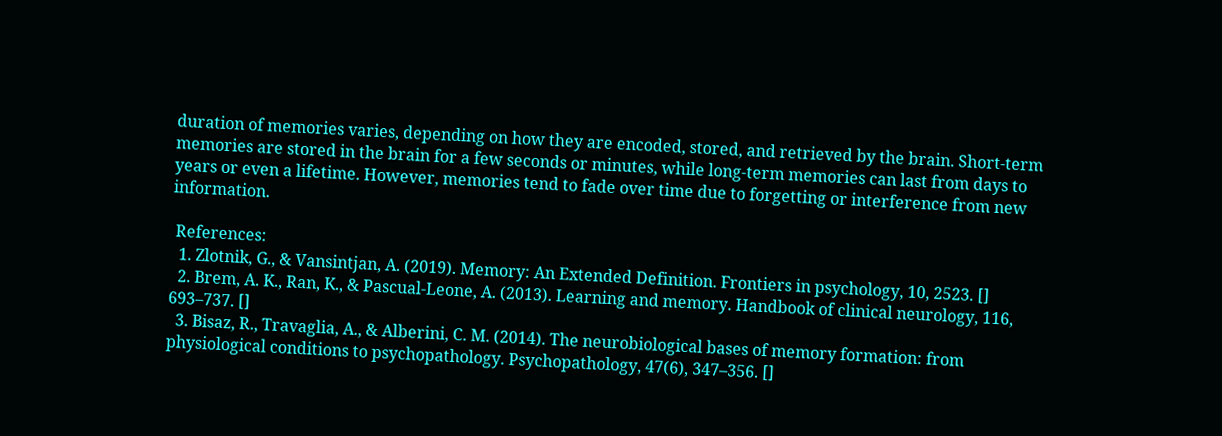duration of memories varies, depending on how they are encoded, stored, and retrieved by the brain. Short-term memories are stored in the brain for a few seconds or minutes, while long-term memories can last from days to years or even a lifetime. However, memories tend to fade over time due to forgetting or interference from new information.

 References:
  1. Zlotnik, G., & Vansintjan, A. (2019). Memory: An Extended Definition. Frontiers in psychology, 10, 2523. []
  2. Brem, A. K., Ran, K., & Pascual-Leone, A. (2013). Learning and memory. Handbook of clinical neurology, 116, 693–737. []
  3. Bisaz, R., Travaglia, A., & Alberini, C. M. (2014). The neurobiological bases of memory formation: from physiological conditions to psychopathology. Psychopathology, 47(6), 347–356. []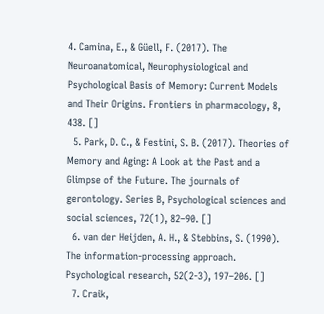4. Camina, E., & Güell, F. (2017). The Neuroanatomical, Neurophysiological and Psychological Basis of Memory: Current Models and Their Origins. Frontiers in pharmacology, 8, 438. []
  5. Park, D. C., & Festini, S. B. (2017). Theories of Memory and Aging: A Look at the Past and a Glimpse of the Future. The journals of gerontology. Series B, Psychological sciences and social sciences, 72(1), 82–90. []
  6. van der Heijden, A. H., & Stebbins, S. (1990). The information-processing approach. Psychological research, 52(2-3), 197–206. []
  7. Craik,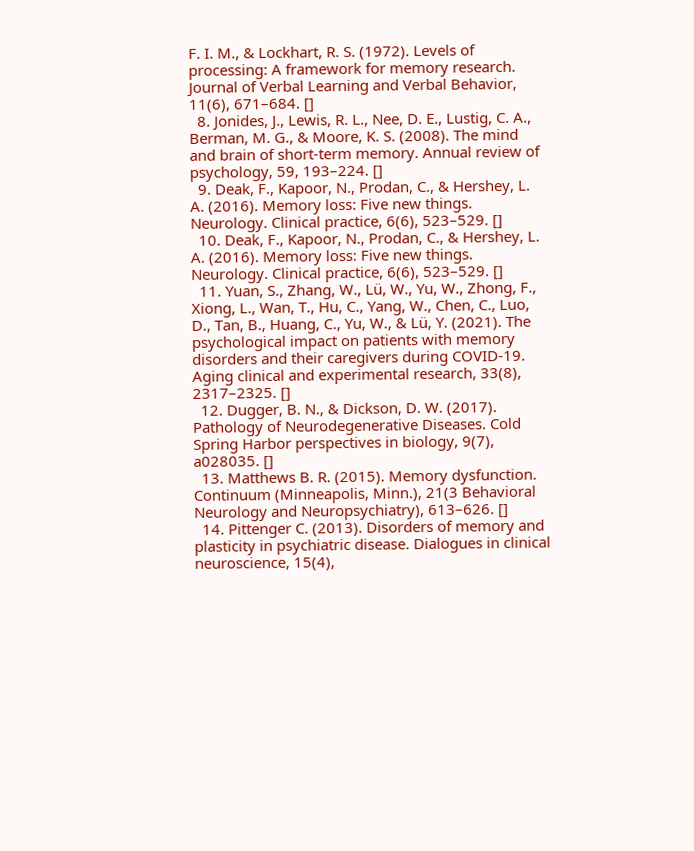F. I. M., & Lockhart, R. S. (1972). Levels of processing: A framework for memory research. Journal of Verbal Learning and Verbal Behavior, 11(6), 671–684. []
  8. Jonides, J., Lewis, R. L., Nee, D. E., Lustig, C. A., Berman, M. G., & Moore, K. S. (2008). The mind and brain of short-term memory. Annual review of psychology, 59, 193–224. []
  9. Deak, F., Kapoor, N., Prodan, C., & Hershey, L. A. (2016). Memory loss: Five new things. Neurology. Clinical practice, 6(6), 523–529. []
  10. Deak, F., Kapoor, N., Prodan, C., & Hershey, L. A. (2016). Memory loss: Five new things. Neurology. Clinical practice, 6(6), 523–529. []
  11. Yuan, S., Zhang, W., Lü, W., Yu, W., Zhong, F., Xiong, L., Wan, T., Hu, C., Yang, W., Chen, C., Luo, D., Tan, B., Huang, C., Yu, W., & Lü, Y. (2021). The psychological impact on patients with memory disorders and their caregivers during COVID-19. Aging clinical and experimental research, 33(8), 2317–2325. []
  12. Dugger, B. N., & Dickson, D. W. (2017). Pathology of Neurodegenerative Diseases. Cold Spring Harbor perspectives in biology, 9(7), a028035. []
  13. Matthews B. R. (2015). Memory dysfunction. Continuum (Minneapolis, Minn.), 21(3 Behavioral Neurology and Neuropsychiatry), 613–626. []
  14. Pittenger C. (2013). Disorders of memory and plasticity in psychiatric disease. Dialogues in clinical neuroscience, 15(4),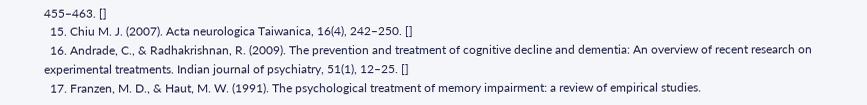455–463. []
  15. Chiu M. J. (2007). Acta neurologica Taiwanica, 16(4), 242–250. []
  16. Andrade, C., & Radhakrishnan, R. (2009). The prevention and treatment of cognitive decline and dementia: An overview of recent research on experimental treatments. Indian journal of psychiatry, 51(1), 12–25. []
  17. Franzen, M. D., & Haut, M. W. (1991). The psychological treatment of memory impairment: a review of empirical studies.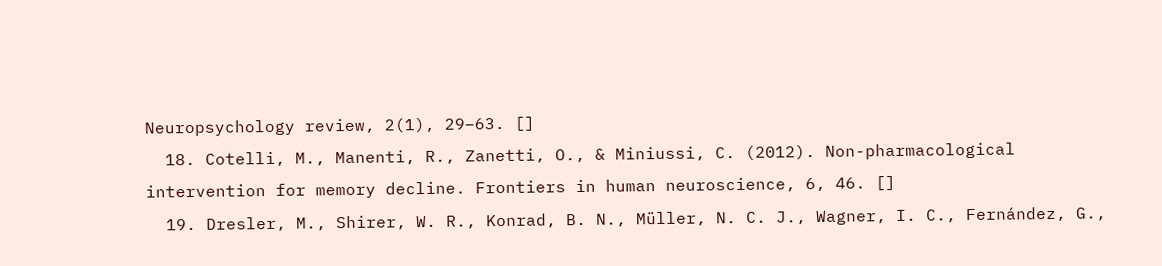Neuropsychology review, 2(1), 29–63. []
  18. Cotelli, M., Manenti, R., Zanetti, O., & Miniussi, C. (2012). Non-pharmacological intervention for memory decline. Frontiers in human neuroscience, 6, 46. []
  19. Dresler, M., Shirer, W. R., Konrad, B. N., Müller, N. C. J., Wagner, I. C., Fernández, G.,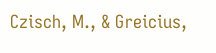Czisch, M., & Greicius,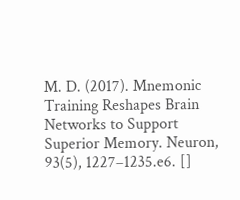M. D. (2017). Mnemonic Training Reshapes Brain Networks to Support Superior Memory. Neuron, 93(5), 1227–1235.e6. []